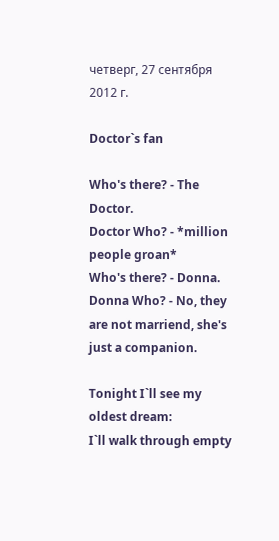четверг, 27 сентября 2012 г.

Doctor`s fan

Who's there? - The Doctor.
Doctor Who? - *million people groan*
Who's there? - Donna.
Donna Who? - No, they are not marriend, she's just a companion.

Tonight I`ll see my oldest dream:
I`ll walk through empty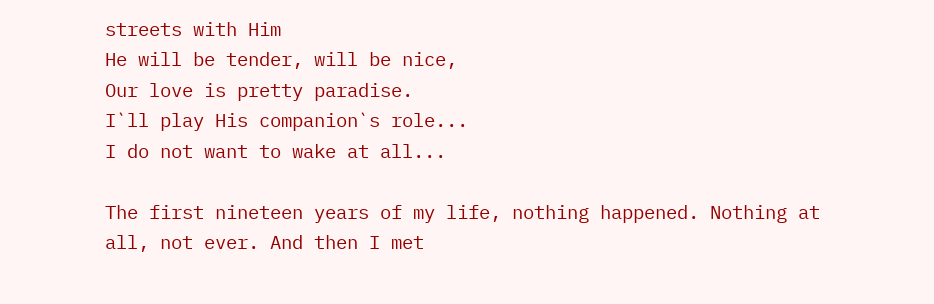streets with Him
He will be tender, will be nice,
Our love is pretty paradise.
I`ll play His companion`s role...
I do not want to wake at all...

The first nineteen years of my life, nothing happened. Nothing at all, not ever. And then I met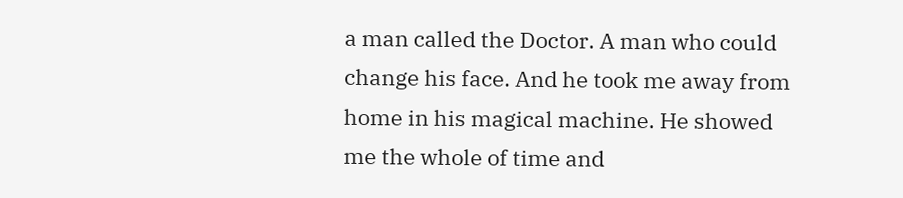a man called the Doctor. A man who could change his face. And he took me away from home in his magical machine. He showed me the whole of time and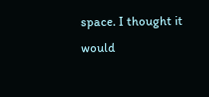space. I thought it would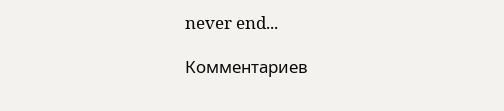never end...

Комментариев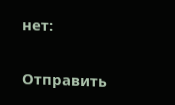нет:

Отправить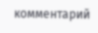комментарий